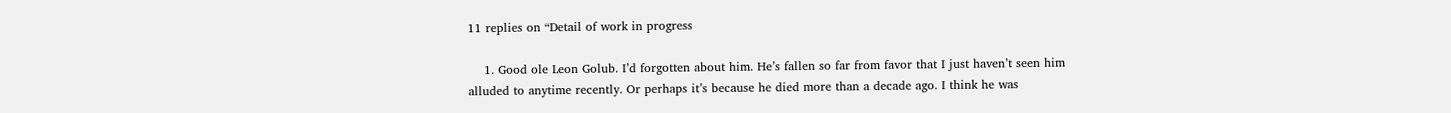11 replies on “Detail of work in progress

    1. Good ole Leon Golub. I’d forgotten about him. He’s fallen so far from favor that I just haven’t seen him alluded to anytime recently. Or perhaps it’s because he died more than a decade ago. I think he was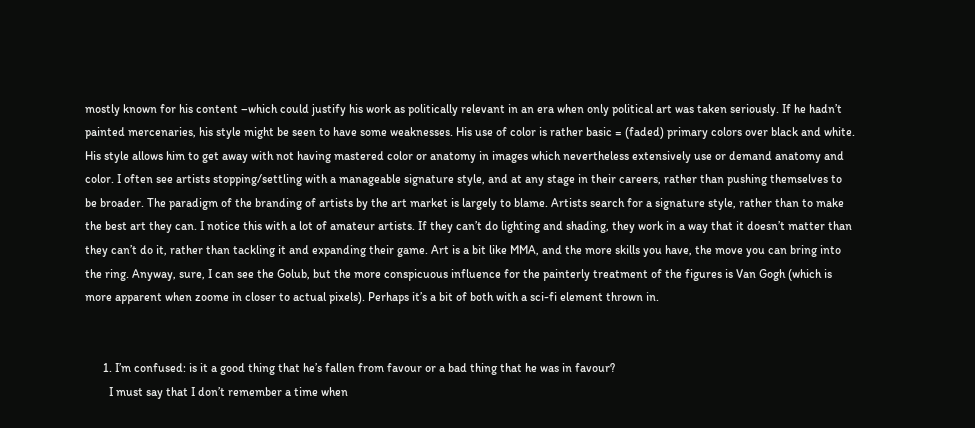mostly known for his content –which could justify his work as politically relevant in an era when only political art was taken seriously. If he hadn’t painted mercenaries, his style might be seen to have some weaknesses. His use of color is rather basic = (faded) primary colors over black and white. His style allows him to get away with not having mastered color or anatomy in images which nevertheless extensively use or demand anatomy and color. I often see artists stopping/settling with a manageable signature style, and at any stage in their careers, rather than pushing themselves to be broader. The paradigm of the branding of artists by the art market is largely to blame. Artists search for a signature style, rather than to make the best art they can. I notice this with a lot of amateur artists. If they can’t do lighting and shading, they work in a way that it doesn’t matter than they can’t do it, rather than tackling it and expanding their game. Art is a bit like MMA, and the more skills you have, the move you can bring into the ring. Anyway, sure, I can see the Golub, but the more conspicuous influence for the painterly treatment of the figures is Van Gogh (which is more apparent when zoome in closer to actual pixels). Perhaps it’s a bit of both with a sci-fi element thrown in.


      1. I’m confused: is it a good thing that he’s fallen from favour or a bad thing that he was in favour?
        I must say that I don’t remember a time when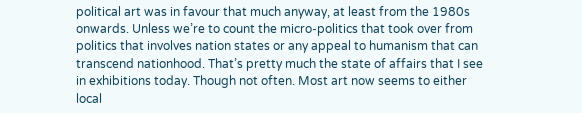political art was in favour that much anyway, at least from the 1980s onwards. Unless we’re to count the micro-politics that took over from politics that involves nation states or any appeal to humanism that can transcend nationhood. That’s pretty much the state of affairs that I see in exhibitions today. Though not often. Most art now seems to either local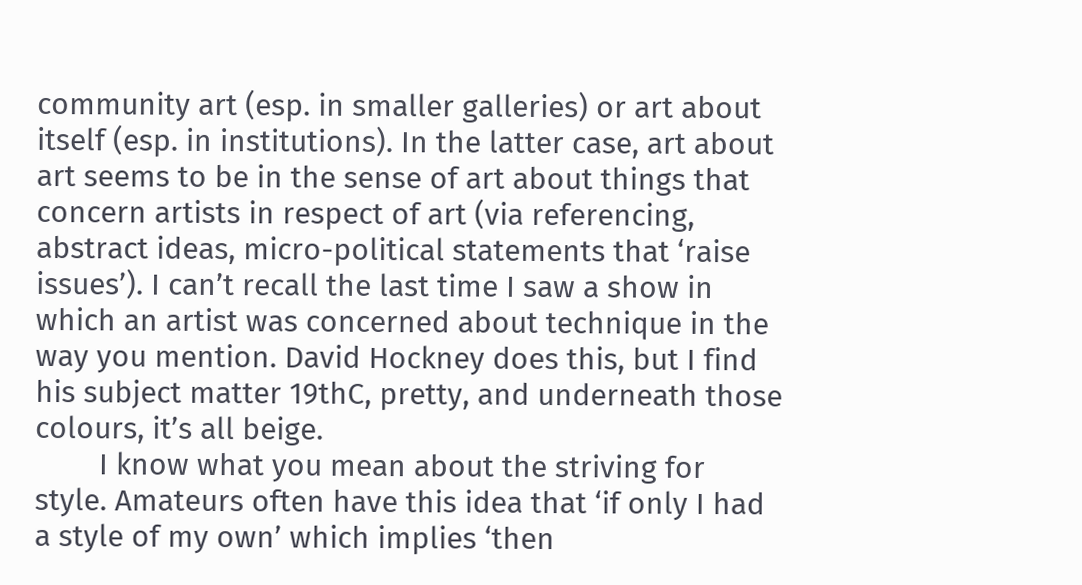community art (esp. in smaller galleries) or art about itself (esp. in institutions). In the latter case, art about art seems to be in the sense of art about things that concern artists in respect of art (via referencing, abstract ideas, micro-political statements that ‘raise issues’). I can’t recall the last time I saw a show in which an artist was concerned about technique in the way you mention. David Hockney does this, but I find his subject matter 19thC, pretty, and underneath those colours, it’s all beige.
        I know what you mean about the striving for style. Amateurs often have this idea that ‘if only I had a style of my own’ which implies ‘then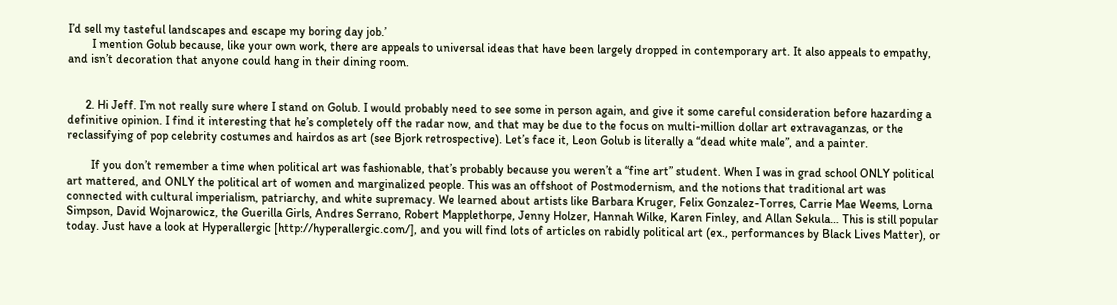I’d sell my tasteful landscapes and escape my boring day job.’
        I mention Golub because, like your own work, there are appeals to universal ideas that have been largely dropped in contemporary art. It also appeals to empathy, and isn’t decoration that anyone could hang in their dining room.


      2. Hi Jeff. I’m not really sure where I stand on Golub. I would probably need to see some in person again, and give it some careful consideration before hazarding a definitive opinion. I find it interesting that he’s completely off the radar now, and that may be due to the focus on multi-million dollar art extravaganzas, or the reclassifying of pop celebrity costumes and hairdos as art (see Bjork retrospective). Let’s face it, Leon Golub is literally a “dead white male”, and a painter.

        If you don’t remember a time when political art was fashionable, that’s probably because you weren’t a “fine art” student. When I was in grad school ONLY political art mattered, and ONLY the political art of women and marginalized people. This was an offshoot of Postmodernism, and the notions that traditional art was connected with cultural imperialism, patriarchy, and white supremacy. We learned about artists like Barbara Kruger, Felix Gonzalez-Torres, Carrie Mae Weems, Lorna Simpson, David Wojnarowicz, the Guerilla Girls, Andres Serrano, Robert Mapplethorpe, Jenny Holzer, Hannah Wilke, Karen Finley, and Allan Sekula… This is still popular today. Just have a look at Hyperallergic [http://hyperallergic.com/], and you will find lots of articles on rabidly political art (ex., performances by Black Lives Matter), or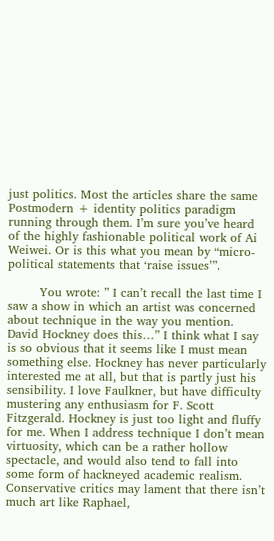just politics. Most the articles share the same Postmodern + identity politics paradigm running through them. I’m sure you’ve heard of the highly fashionable political work of Ai Weiwei. Or is this what you mean by “micro-political statements that ‘raise issues’”.

        You wrote: ” I can’t recall the last time I saw a show in which an artist was concerned about technique in the way you mention. David Hockney does this…” I think what I say is so obvious that it seems like I must mean something else. Hockney has never particularly interested me at all, but that is partly just his sensibility. I love Faulkner, but have difficulty mustering any enthusiasm for F. Scott Fitzgerald. Hockney is just too light and fluffy for me. When I address technique I don’t mean virtuosity, which can be a rather hollow spectacle, and would also tend to fall into some form of hackneyed academic realism. Conservative critics may lament that there isn’t much art like Raphael,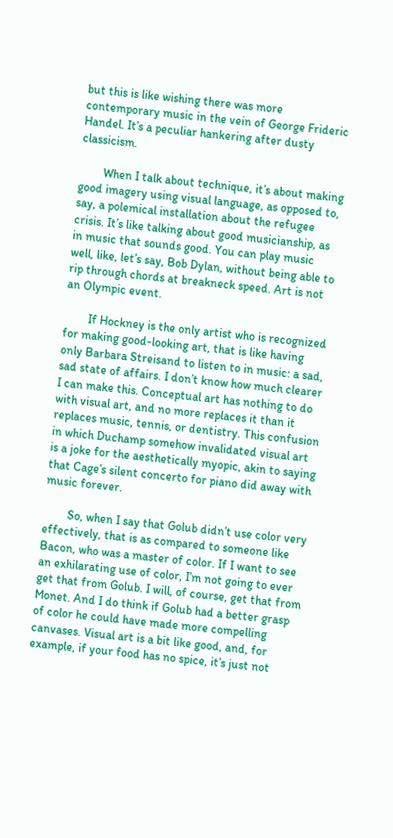but this is like wishing there was more contemporary music in the vein of George Frideric Handel. It’s a peculiar hankering after dusty classicism.

        When I talk about technique, it’s about making good imagery using visual language, as opposed to, say, a polemical installation about the refugee crisis. It’s like talking about good musicianship, as in music that sounds good. You can play music well, like, let’s say, Bob Dylan, without being able to rip through chords at breakneck speed. Art is not an Olympic event.

        If Hockney is the only artist who is recognized for making good-looking art, that is like having only Barbara Streisand to listen to in music: a sad, sad state of affairs. I don’t know how much clearer I can make this. Conceptual art has nothing to do with visual art, and no more replaces it than it replaces music, tennis, or dentistry. This confusion in which Duchamp somehow invalidated visual art is a joke for the aesthetically myopic, akin to saying that Cage’s silent concerto for piano did away with music forever.

        So, when I say that Golub didn’t use color very effectively, that is as compared to someone like Bacon, who was a master of color. If I want to see an exhilarating use of color, I’m not going to ever get that from Golub. I will, of course, get that from Monet. And I do think if Golub had a better grasp of color he could have made more compelling canvases. Visual art is a bit like good, and, for example, if your food has no spice, it’s just not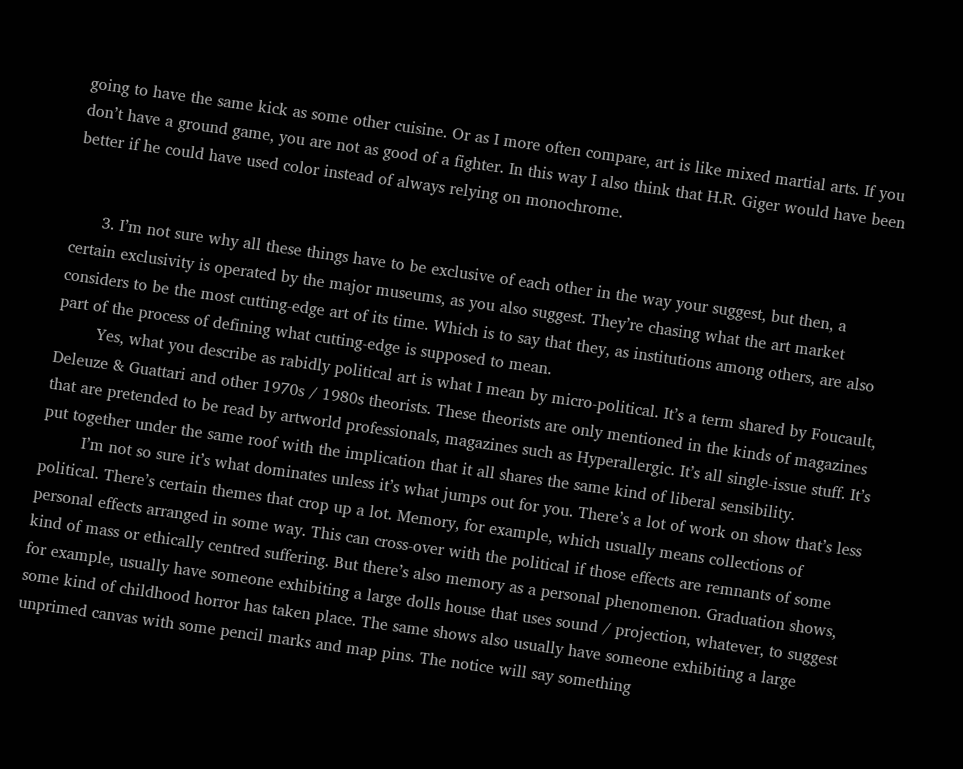going to have the same kick as some other cuisine. Or as I more often compare, art is like mixed martial arts. If you don’t have a ground game, you are not as good of a fighter. In this way I also think that H.R. Giger would have been better if he could have used color instead of always relying on monochrome.


      3. I’m not sure why all these things have to be exclusive of each other in the way your suggest, but then, a certain exclusivity is operated by the major museums, as you also suggest. They’re chasing what the art market considers to be the most cutting-edge art of its time. Which is to say that they, as institutions among others, are also part of the process of defining what cutting-edge is supposed to mean.
        Yes, what you describe as rabidly political art is what I mean by micro-political. It’s a term shared by Foucault, Deleuze & Guattari and other 1970s / 1980s theorists. These theorists are only mentioned in the kinds of magazines that are pretended to be read by artworld professionals, magazines such as Hyperallergic. It’s all single-issue stuff. It’s put together under the same roof with the implication that it all shares the same kind of liberal sensibility.
        I’m not so sure it’s what dominates unless it’s what jumps out for you. There’s a lot of work on show that’s less political. There’s certain themes that crop up a lot. Memory, for example, which usually means collections of personal effects arranged in some way. This can cross-over with the political if those effects are remnants of some kind of mass or ethically centred suffering. But there’s also memory as a personal phenomenon. Graduation shows, for example, usually have someone exhibiting a large dolls house that uses sound / projection, whatever, to suggest some kind of childhood horror has taken place. The same shows also usually have someone exhibiting a large unprimed canvas with some pencil marks and map pins. The notice will say something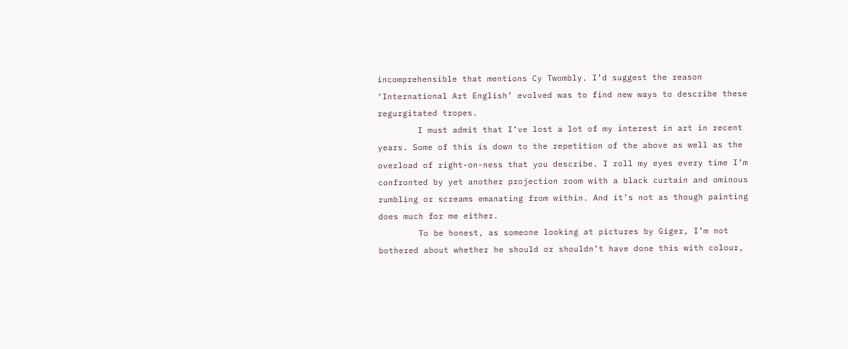incomprehensible that mentions Cy Twombly. I’d suggest the reason ‘International Art English’ evolved was to find new ways to describe these regurgitated tropes.
        I must admit that I’ve lost a lot of my interest in art in recent years. Some of this is down to the repetition of the above as well as the overload of right-on-ness that you describe. I roll my eyes every time I’m confronted by yet another projection room with a black curtain and ominous rumbling or screams emanating from within. And it’s not as though painting does much for me either.
        To be honest, as someone looking at pictures by Giger, I’m not bothered about whether he should or shouldn’t have done this with colour,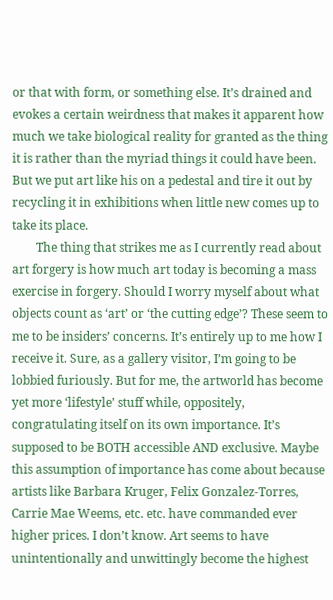or that with form, or something else. It’s drained and evokes a certain weirdness that makes it apparent how much we take biological reality for granted as the thing it is rather than the myriad things it could have been. But we put art like his on a pedestal and tire it out by recycling it in exhibitions when little new comes up to take its place.
        The thing that strikes me as I currently read about art forgery is how much art today is becoming a mass exercise in forgery. Should I worry myself about what objects count as ‘art’ or ‘the cutting edge’? These seem to me to be insiders’ concerns. It’s entirely up to me how I receive it. Sure, as a gallery visitor, I’m going to be lobbied furiously. But for me, the artworld has become yet more ‘lifestyle’ stuff while, oppositely, congratulating itself on its own importance. It’s supposed to be BOTH accessible AND exclusive. Maybe this assumption of importance has come about because artists like Barbara Kruger, Felix Gonzalez-Torres, Carrie Mae Weems, etc. etc. have commanded ever higher prices. I don’t know. Art seems to have unintentionally and unwittingly become the highest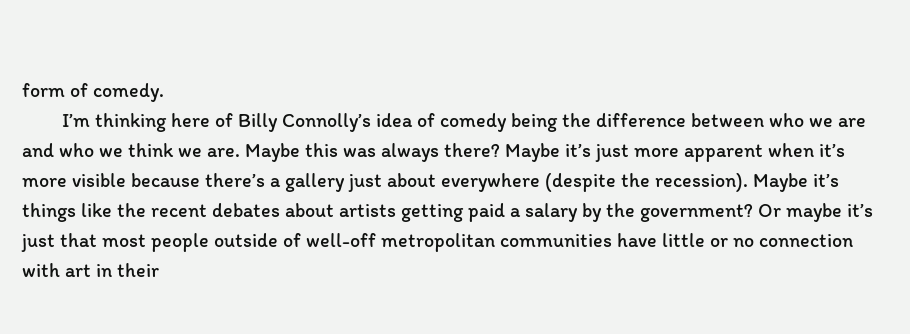form of comedy.
        I’m thinking here of Billy Connolly’s idea of comedy being the difference between who we are and who we think we are. Maybe this was always there? Maybe it’s just more apparent when it’s more visible because there’s a gallery just about everywhere (despite the recession). Maybe it’s things like the recent debates about artists getting paid a salary by the government? Or maybe it’s just that most people outside of well-off metropolitan communities have little or no connection with art in their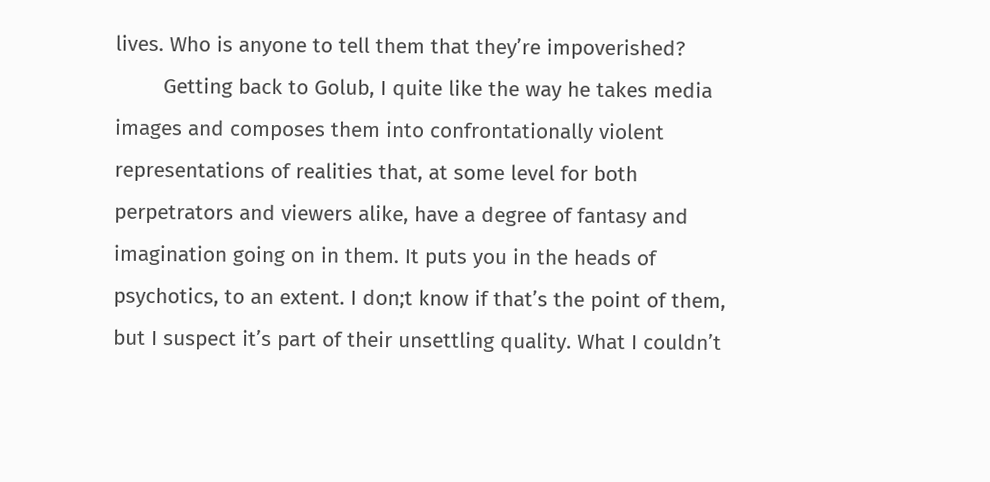lives. Who is anyone to tell them that they’re impoverished?
        Getting back to Golub, I quite like the way he takes media images and composes them into confrontationally violent representations of realities that, at some level for both perpetrators and viewers alike, have a degree of fantasy and imagination going on in them. It puts you in the heads of psychotics, to an extent. I don;t know if that’s the point of them, but I suspect it’s part of their unsettling quality. What I couldn’t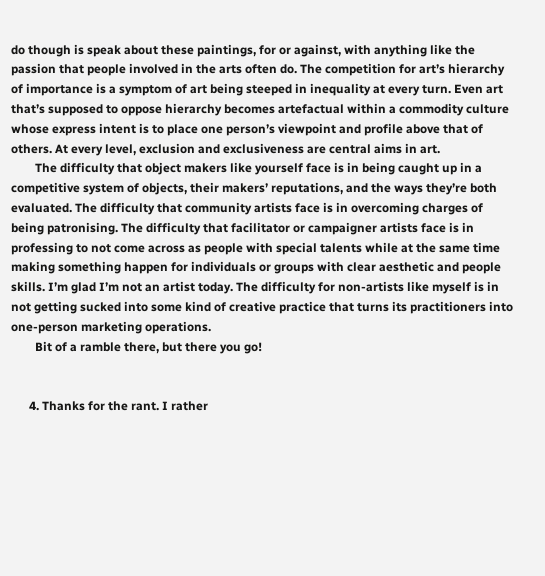do though is speak about these paintings, for or against, with anything like the passion that people involved in the arts often do. The competition for art’s hierarchy of importance is a symptom of art being steeped in inequality at every turn. Even art that’s supposed to oppose hierarchy becomes artefactual within a commodity culture whose express intent is to place one person’s viewpoint and profile above that of others. At every level, exclusion and exclusiveness are central aims in art.
        The difficulty that object makers like yourself face is in being caught up in a competitive system of objects, their makers’ reputations, and the ways they’re both evaluated. The difficulty that community artists face is in overcoming charges of being patronising. The difficulty that facilitator or campaigner artists face is in professing to not come across as people with special talents while at the same time making something happen for individuals or groups with clear aesthetic and people skills. I’m glad I’m not an artist today. The difficulty for non-artists like myself is in not getting sucked into some kind of creative practice that turns its practitioners into one-person marketing operations.
        Bit of a ramble there, but there you go!


      4. Thanks for the rant. I rather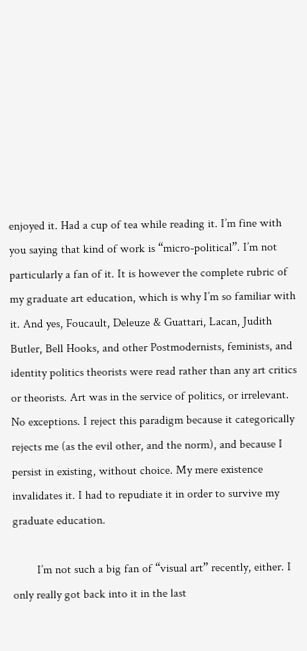enjoyed it. Had a cup of tea while reading it. I’m fine with you saying that kind of work is “micro-political”. I’m not particularly a fan of it. It is however the complete rubric of my graduate art education, which is why I’m so familiar with it. And yes, Foucault, Deleuze & Guattari, Lacan, Judith Butler, Bell Hooks, and other Postmodernists, feminists, and identity politics theorists were read rather than any art critics or theorists. Art was in the service of politics, or irrelevant. No exceptions. I reject this paradigm because it categorically rejects me (as the evil other, and the norm), and because I persist in existing, without choice. My mere existence invalidates it. I had to repudiate it in order to survive my graduate education.

        I’m not such a big fan of “visual art” recently, either. I only really got back into it in the last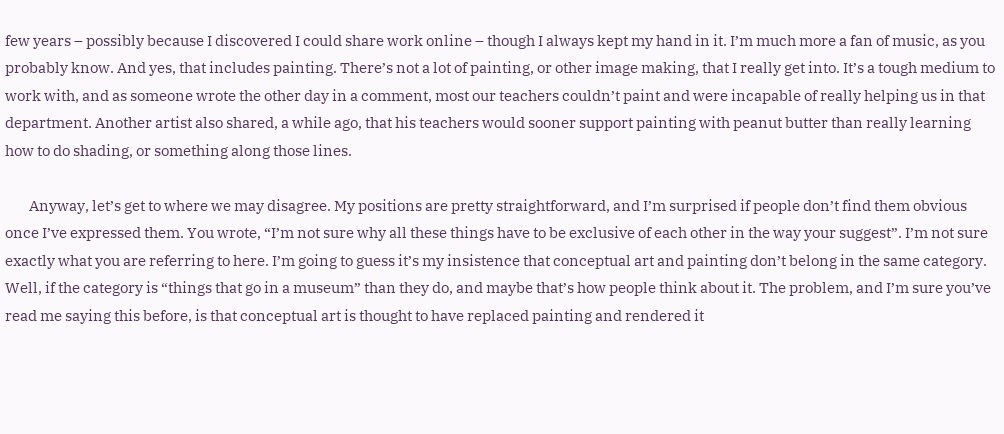few years – possibly because I discovered I could share work online – though I always kept my hand in it. I’m much more a fan of music, as you probably know. And yes, that includes painting. There’s not a lot of painting, or other image making, that I really get into. It’s a tough medium to work with, and as someone wrote the other day in a comment, most our teachers couldn’t paint and were incapable of really helping us in that department. Another artist also shared, a while ago, that his teachers would sooner support painting with peanut butter than really learning how to do shading, or something along those lines.

        Anyway, let’s get to where we may disagree. My positions are pretty straightforward, and I’m surprised if people don’t find them obvious once I’ve expressed them. You wrote, “I’m not sure why all these things have to be exclusive of each other in the way your suggest”. I’m not sure exactly what you are referring to here. I’m going to guess it’s my insistence that conceptual art and painting don’t belong in the same category. Well, if the category is “things that go in a museum” than they do, and maybe that’s how people think about it. The problem, and I’m sure you’ve read me saying this before, is that conceptual art is thought to have replaced painting and rendered it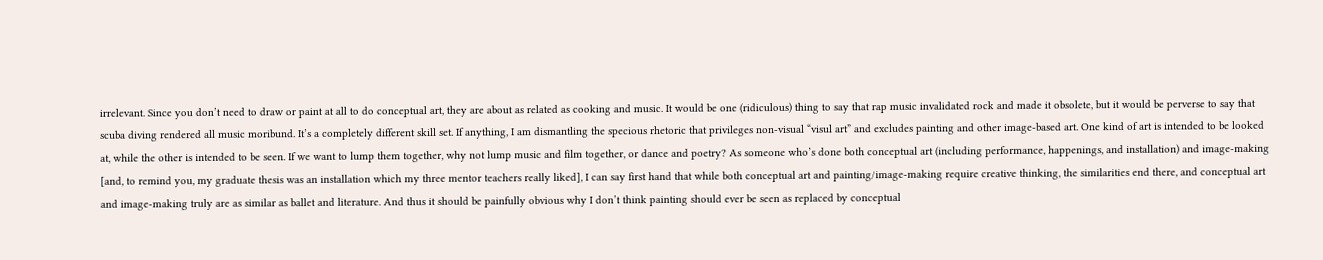irrelevant. Since you don’t need to draw or paint at all to do conceptual art, they are about as related as cooking and music. It would be one (ridiculous) thing to say that rap music invalidated rock and made it obsolete, but it would be perverse to say that scuba diving rendered all music moribund. It’s a completely different skill set. If anything, I am dismantling the specious rhetoric that privileges non-visual “visul art” and excludes painting and other image-based art. One kind of art is intended to be looked at, while the other is intended to be seen. If we want to lump them together, why not lump music and film together, or dance and poetry? As someone who’s done both conceptual art (including performance, happenings, and installation) and image-making [and, to remind you, my graduate thesis was an installation which my three mentor teachers really liked], I can say first hand that while both conceptual art and painting/image-making require creative thinking, the similarities end there, and conceptual art and image-making truly are as similar as ballet and literature. And thus it should be painfully obvious why I don’t think painting should ever be seen as replaced by conceptual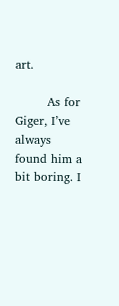art.

        As for Giger, I’ve always found him a bit boring. I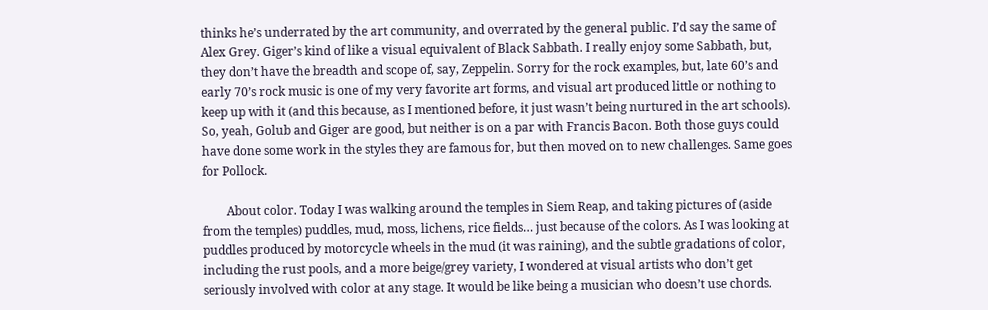thinks he’s underrated by the art community, and overrated by the general public. I’d say the same of Alex Grey. Giger’s kind of like a visual equivalent of Black Sabbath. I really enjoy some Sabbath, but, they don’t have the breadth and scope of, say, Zeppelin. Sorry for the rock examples, but, late 60’s and early 70’s rock music is one of my very favorite art forms, and visual art produced little or nothing to keep up with it (and this because, as I mentioned before, it just wasn’t being nurtured in the art schools). So, yeah, Golub and Giger are good, but neither is on a par with Francis Bacon. Both those guys could have done some work in the styles they are famous for, but then moved on to new challenges. Same goes for Pollock.

        About color. Today I was walking around the temples in Siem Reap, and taking pictures of (aside from the temples) puddles, mud, moss, lichens, rice fields… just because of the colors. As I was looking at puddles produced by motorcycle wheels in the mud (it was raining), and the subtle gradations of color, including the rust pools, and a more beige/grey variety, I wondered at visual artists who don’t get seriously involved with color at any stage. It would be like being a musician who doesn’t use chords.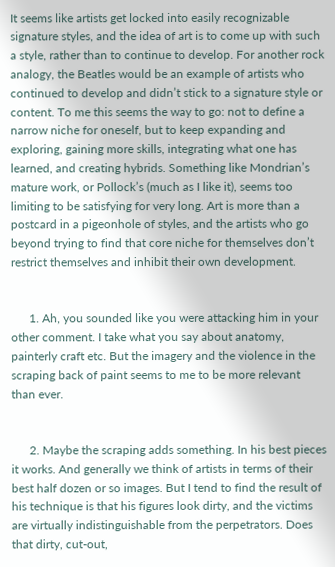It seems like artists get locked into easily recognizable signature styles, and the idea of art is to come up with such a style, rather than to continue to develop. For another rock analogy, the Beatles would be an example of artists who continued to develop and didn’t stick to a signature style or content. To me this seems the way to go: not to define a narrow niche for oneself, but to keep expanding and exploring, gaining more skills, integrating what one has learned, and creating hybrids. Something like Mondrian’s mature work, or Pollock’s (much as I like it), seems too limiting to be satisfying for very long. Art is more than a postcard in a pigeonhole of styles, and the artists who go beyond trying to find that core niche for themselves don’t restrict themselves and inhibit their own development.


      1. Ah, you sounded like you were attacking him in your other comment. I take what you say about anatomy, painterly craft etc. But the imagery and the violence in the scraping back of paint seems to me to be more relevant than ever.


      2. Maybe the scraping adds something. In his best pieces it works. And generally we think of artists in terms of their best half dozen or so images. But I tend to find the result of his technique is that his figures look dirty, and the victims are virtually indistinguishable from the perpetrators. Does that dirty, cut-out,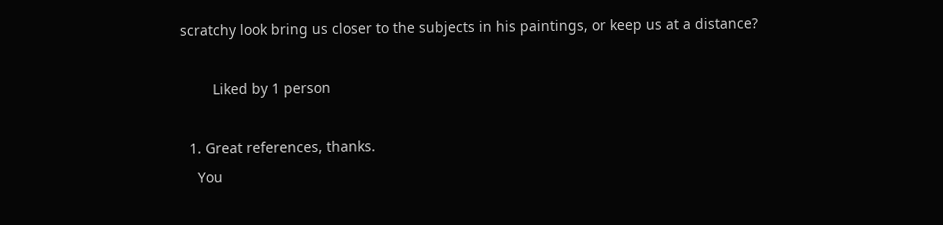scratchy look bring us closer to the subjects in his paintings, or keep us at a distance?

        Liked by 1 person

  1. Great references, thanks.
    You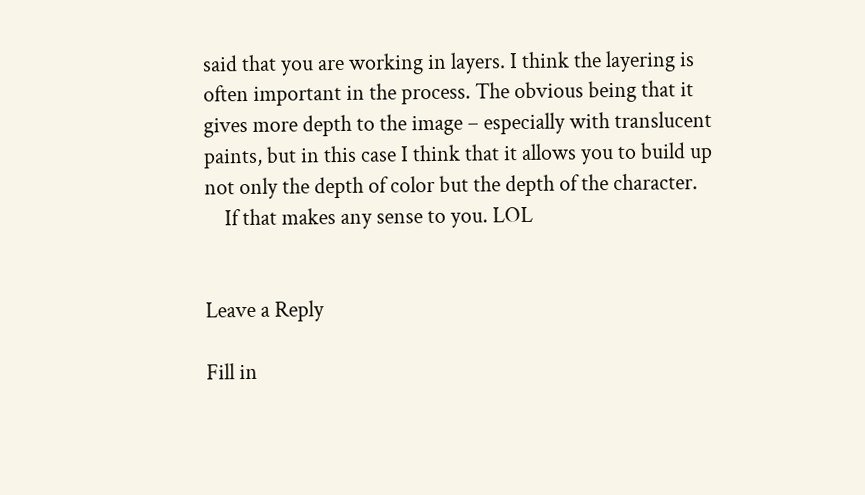said that you are working in layers. I think the layering is often important in the process. The obvious being that it gives more depth to the image – especially with translucent paints, but in this case I think that it allows you to build up not only the depth of color but the depth of the character.
    If that makes any sense to you. LOL


Leave a Reply

Fill in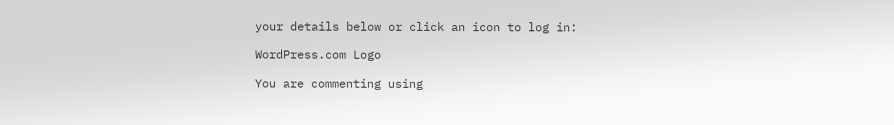your details below or click an icon to log in:

WordPress.com Logo

You are commenting using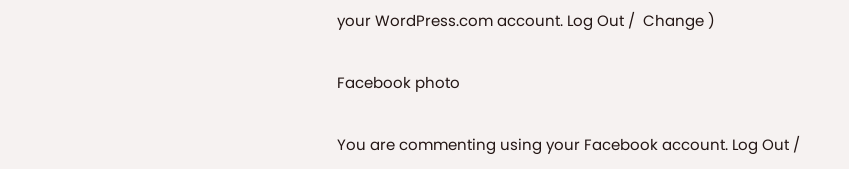your WordPress.com account. Log Out /  Change )

Facebook photo

You are commenting using your Facebook account. Log Out /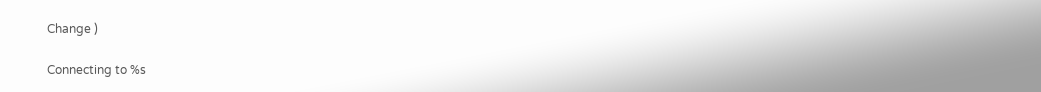Change )

Connecting to %s